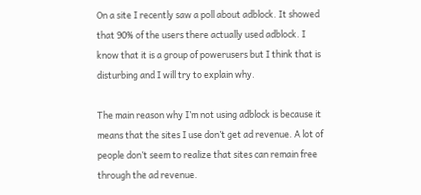On a site I recently saw a poll about adblock. It showed that 90% of the users there actually used adblock. I know that it is a group of powerusers but I think that is disturbing and I will try to explain why.

The main reason why I’m not using adblock is because it means that the sites I use don’t get ad revenue. A lot of people don’t seem to realize that sites can remain free through the ad revenue.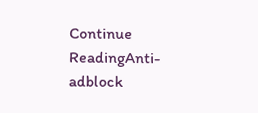Continue ReadingAnti-adblock